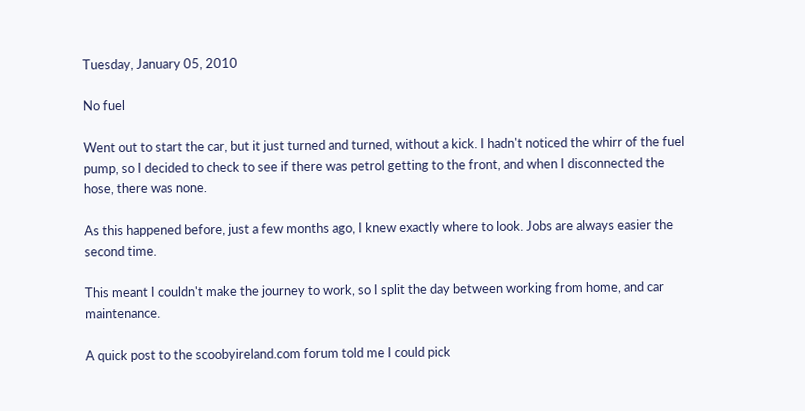Tuesday, January 05, 2010

No fuel

Went out to start the car, but it just turned and turned, without a kick. I hadn't noticed the whirr of the fuel pump, so I decided to check to see if there was petrol getting to the front, and when I disconnected the hose, there was none.

As this happened before, just a few months ago, I knew exactly where to look. Jobs are always easier the second time.

This meant I couldn't make the journey to work, so I split the day between working from home, and car maintenance.

A quick post to the scoobyireland.com forum told me I could pick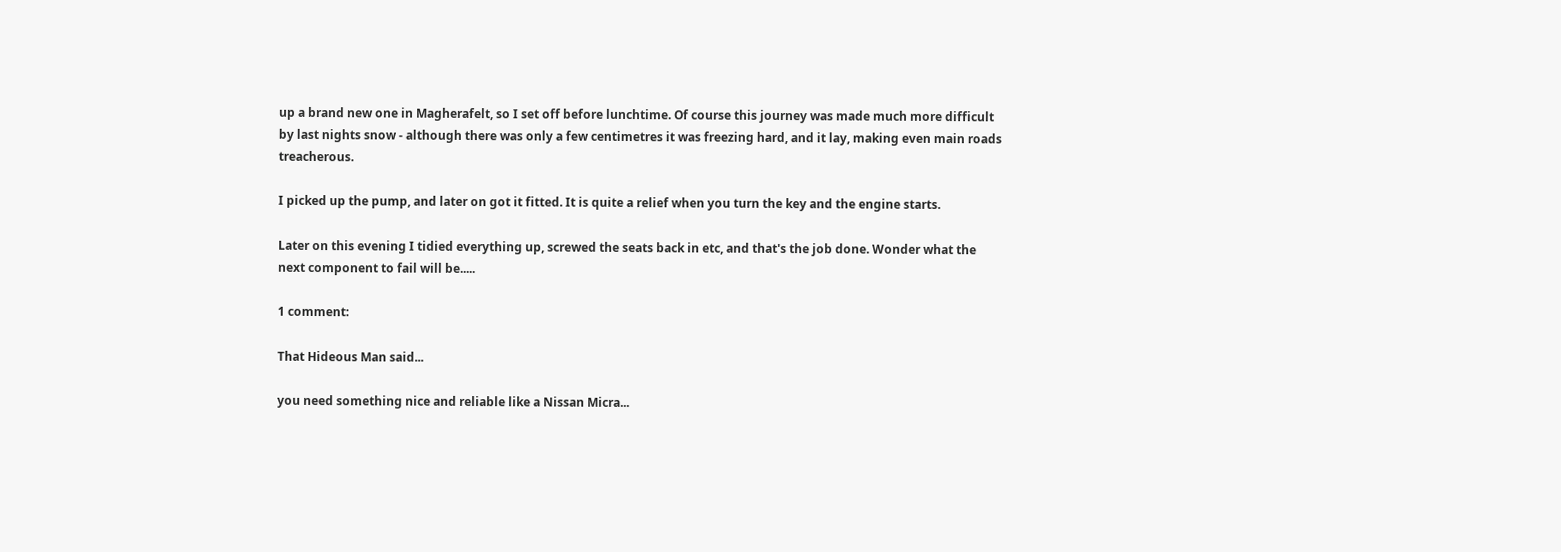up a brand new one in Magherafelt, so I set off before lunchtime. Of course this journey was made much more difficult by last nights snow - although there was only a few centimetres it was freezing hard, and it lay, making even main roads treacherous.

I picked up the pump, and later on got it fitted. It is quite a relief when you turn the key and the engine starts.

Later on this evening I tidied everything up, screwed the seats back in etc, and that's the job done. Wonder what the next component to fail will be.....

1 comment:

That Hideous Man said...

you need something nice and reliable like a Nissan Micra...